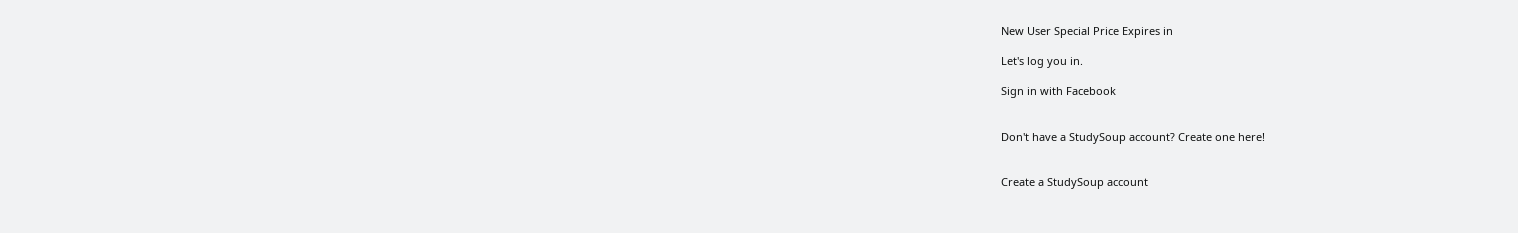New User Special Price Expires in

Let's log you in.

Sign in with Facebook


Don't have a StudySoup account? Create one here!


Create a StudySoup account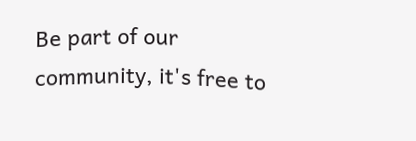Be part of our community, it's free to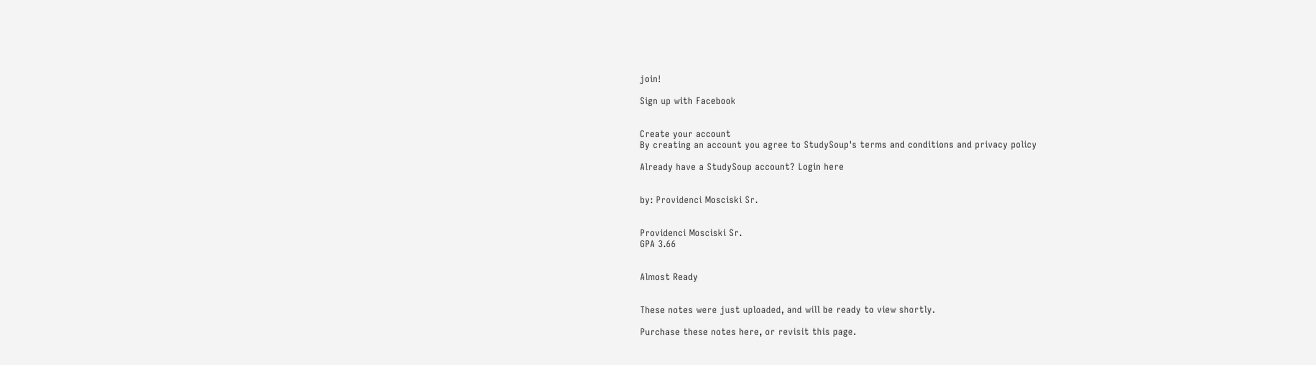join!

Sign up with Facebook


Create your account
By creating an account you agree to StudySoup's terms and conditions and privacy policy

Already have a StudySoup account? Login here


by: Providenci Mosciski Sr.


Providenci Mosciski Sr.
GPA 3.66


Almost Ready


These notes were just uploaded, and will be ready to view shortly.

Purchase these notes here, or revisit this page.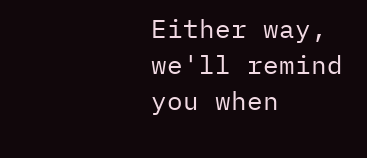Either way, we'll remind you when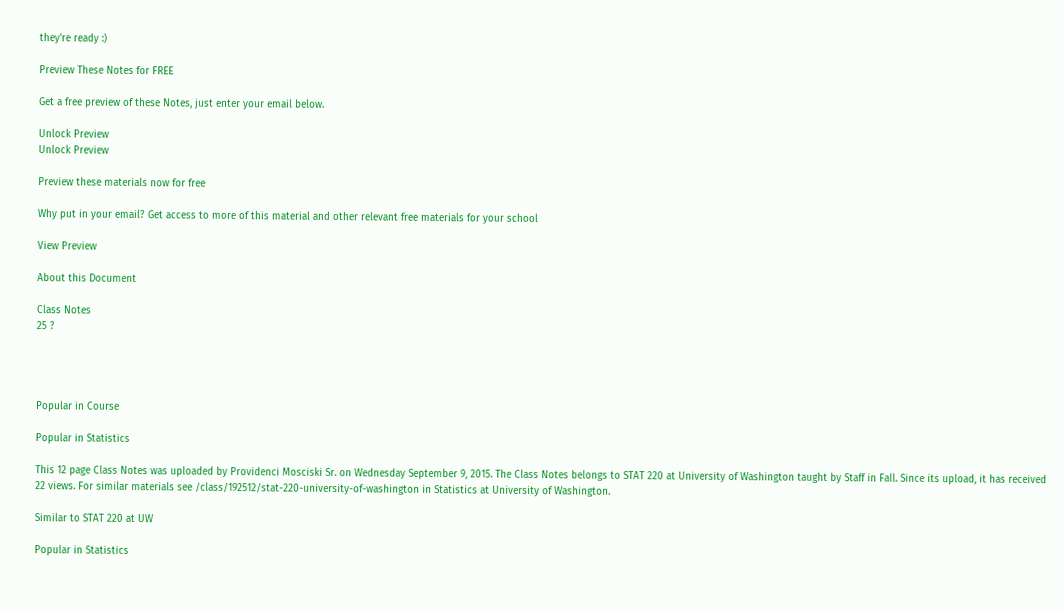they're ready :)

Preview These Notes for FREE

Get a free preview of these Notes, just enter your email below.

Unlock Preview
Unlock Preview

Preview these materials now for free

Why put in your email? Get access to more of this material and other relevant free materials for your school

View Preview

About this Document

Class Notes
25 ?




Popular in Course

Popular in Statistics

This 12 page Class Notes was uploaded by Providenci Mosciski Sr. on Wednesday September 9, 2015. The Class Notes belongs to STAT 220 at University of Washington taught by Staff in Fall. Since its upload, it has received 22 views. For similar materials see /class/192512/stat-220-university-of-washington in Statistics at University of Washington.

Similar to STAT 220 at UW

Popular in Statistics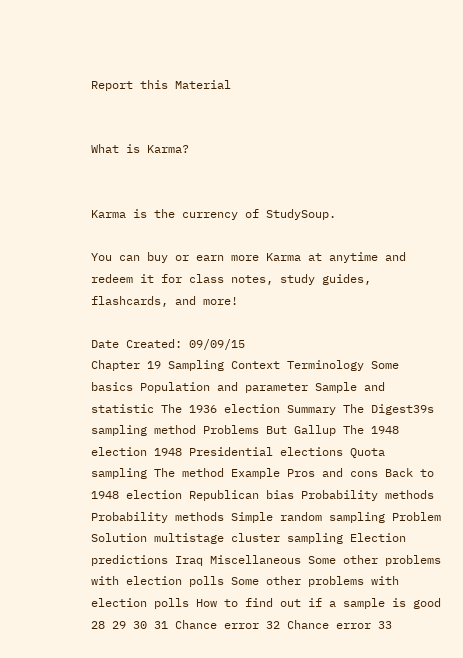Report this Material


What is Karma?


Karma is the currency of StudySoup.

You can buy or earn more Karma at anytime and redeem it for class notes, study guides, flashcards, and more!

Date Created: 09/09/15
Chapter 19 Sampling Context Terminology Some basics Population and parameter Sample and statistic The 1936 election Summary The Digest39s sampling method Problems But Gallup The 1948 election 1948 Presidential elections Quota sampling The method Example Pros and cons Back to 1948 election Republican bias Probability methods Probability methods Simple random sampling Problem Solution multistage cluster sampling Election predictions Iraq Miscellaneous Some other problems with election polls Some other problems with election polls How to find out if a sample is good 28 29 30 31 Chance error 32 Chance error 33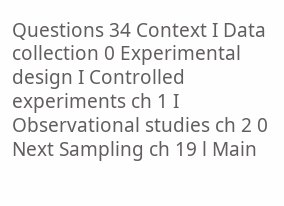Questions 34 Context I Data collection 0 Experimental design I Controlled experiments ch 1 I Observational studies ch 2 0 Next Sampling ch 19 l Main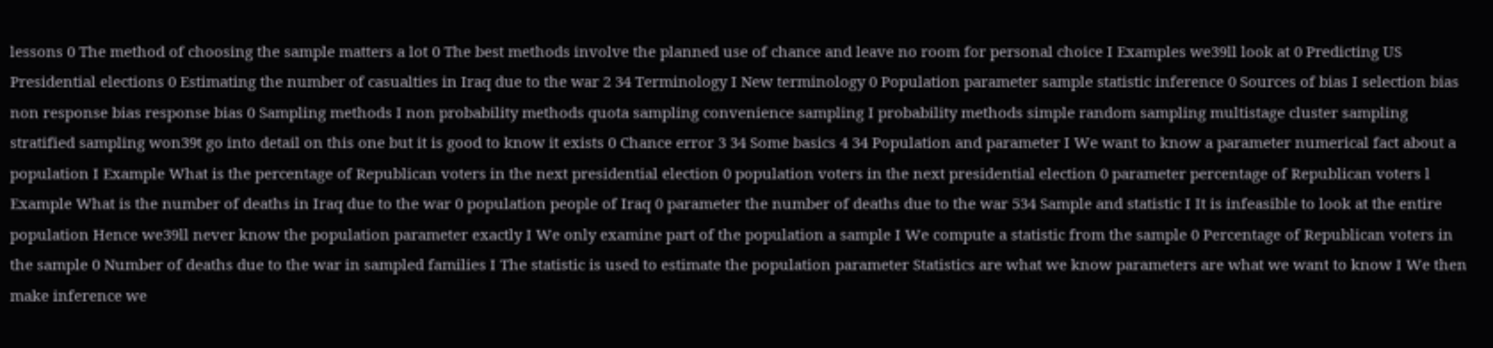lessons 0 The method of choosing the sample matters a lot 0 The best methods involve the planned use of chance and leave no room for personal choice I Examples we39ll look at 0 Predicting US Presidential elections 0 Estimating the number of casualties in Iraq due to the war 2 34 Terminology I New terminology 0 Population parameter sample statistic inference 0 Sources of bias I selection bias non response bias response bias 0 Sampling methods I non probability methods quota sampling convenience sampling I probability methods simple random sampling multistage cluster sampling stratified sampling won39t go into detail on this one but it is good to know it exists 0 Chance error 3 34 Some basics 4 34 Population and parameter I We want to know a parameter numerical fact about a population I Example What is the percentage of Republican voters in the next presidential election 0 population voters in the next presidential election 0 parameter percentage of Republican voters l Example What is the number of deaths in Iraq due to the war 0 population people of Iraq 0 parameter the number of deaths due to the war 534 Sample and statistic I It is infeasible to look at the entire population Hence we39ll never know the population parameter exactly I We only examine part of the population a sample I We compute a statistic from the sample 0 Percentage of Republican voters in the sample 0 Number of deaths due to the war in sampled families I The statistic is used to estimate the population parameter Statistics are what we know parameters are what we want to know I We then make inference we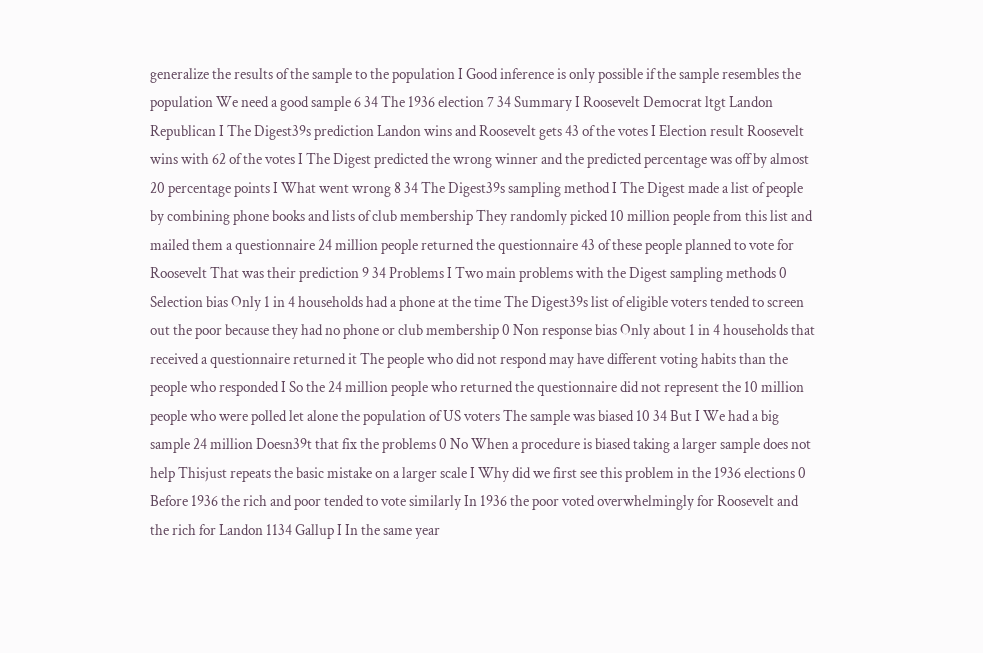generalize the results of the sample to the population I Good inference is only possible if the sample resembles the population We need a good sample 6 34 The 1936 election 7 34 Summary I Roosevelt Democrat ltgt Landon Republican I The Digest39s prediction Landon wins and Roosevelt gets 43 of the votes I Election result Roosevelt wins with 62 of the votes I The Digest predicted the wrong winner and the predicted percentage was off by almost 20 percentage points I What went wrong 8 34 The Digest39s sampling method I The Digest made a list of people by combining phone books and lists of club membership They randomly picked 10 million people from this list and mailed them a questionnaire 24 million people returned the questionnaire 43 of these people planned to vote for Roosevelt That was their prediction 9 34 Problems I Two main problems with the Digest sampling methods 0 Selection bias Only 1 in 4 households had a phone at the time The Digest39s list of eligible voters tended to screen out the poor because they had no phone or club membership 0 Non response bias Only about 1 in 4 households that received a questionnaire returned it The people who did not respond may have different voting habits than the people who responded I So the 24 million people who returned the questionnaire did not represent the 10 million people who were polled let alone the population of US voters The sample was biased 10 34 But I We had a big sample 24 million Doesn39t that fix the problems 0 No When a procedure is biased taking a larger sample does not help Thisjust repeats the basic mistake on a larger scale I Why did we first see this problem in the 1936 elections 0 Before 1936 the rich and poor tended to vote similarly In 1936 the poor voted overwhelmingly for Roosevelt and the rich for Landon 1134 Gallup I In the same year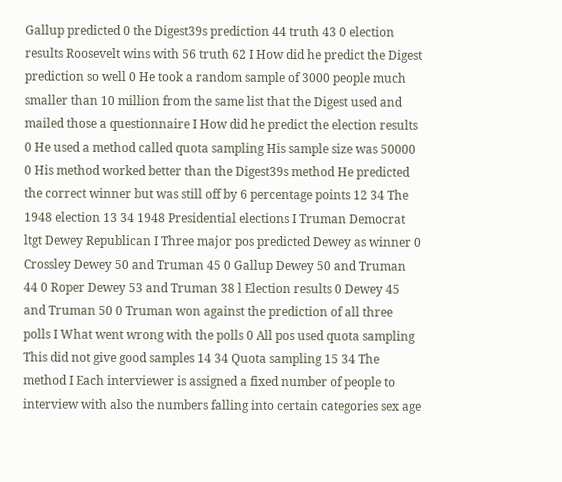Gallup predicted 0 the Digest39s prediction 44 truth 43 0 election results Roosevelt wins with 56 truth 62 I How did he predict the Digest prediction so well 0 He took a random sample of 3000 people much smaller than 10 million from the same list that the Digest used and mailed those a questionnaire I How did he predict the election results 0 He used a method called quota sampling His sample size was 50000 0 His method worked better than the Digest39s method He predicted the correct winner but was still off by 6 percentage points 12 34 The 1948 election 13 34 1948 Presidential elections I Truman Democrat ltgt Dewey Republican I Three major pos predicted Dewey as winner 0 Crossley Dewey 50 and Truman 45 0 Gallup Dewey 50 and Truman 44 0 Roper Dewey 53 and Truman 38 l Election results 0 Dewey 45 and Truman 50 0 Truman won against the prediction of all three polls I What went wrong with the polls 0 All pos used quota sampling This did not give good samples 14 34 Quota sampling 15 34 The method I Each interviewer is assigned a fixed number of people to interview with also the numbers falling into certain categories sex age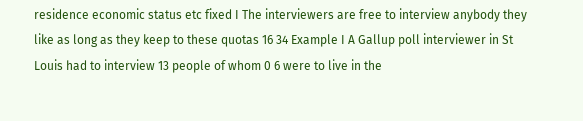residence economic status etc fixed I The interviewers are free to interview anybody they like as long as they keep to these quotas 16 34 Example I A Gallup poll interviewer in St Louis had to interview 13 people of whom 0 6 were to live in the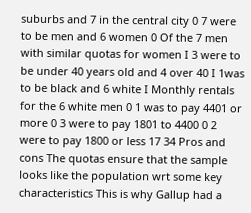suburbs and 7 in the central city 0 7 were to be men and 6 women 0 Of the 7 men with similar quotas for women I 3 were to be under 40 years old and 4 over 40 I 1was to be black and 6 white I Monthly rentals for the 6 white men 0 1 was to pay 4401 or more 0 3 were to pay 1801 to 4400 0 2 were to pay 1800 or less 17 34 Pros and cons The quotas ensure that the sample looks like the population wrt some key characteristics This is why Gallup had a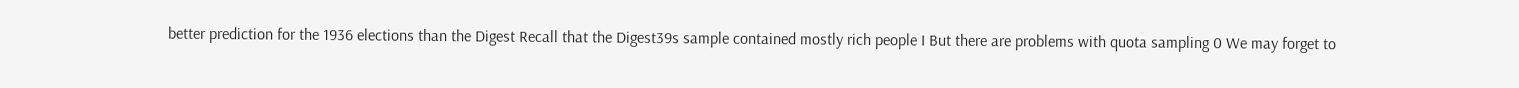better prediction for the 1936 elections than the Digest Recall that the Digest39s sample contained mostly rich people I But there are problems with quota sampling 0 We may forget to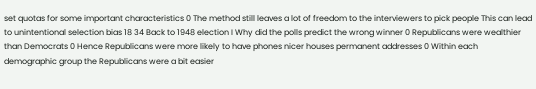set quotas for some important characteristics 0 The method still leaves a lot of freedom to the interviewers to pick people This can lead to unintentional selection bias 18 34 Back to 1948 election I Why did the polls predict the wrong winner 0 Republicans were wealthier than Democrats 0 Hence Republicans were more likely to have phones nicer houses permanent addresses 0 Within each demographic group the Republicans were a bit easier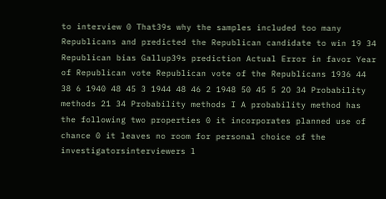to interview 0 That39s why the samples included too many Republicans and predicted the Republican candidate to win 19 34 Republican bias Gallup39s prediction Actual Error in favor Year of Republican vote Republican vote of the Republicans 1936 44 38 6 1940 48 45 3 1944 48 46 2 1948 50 45 5 2O 34 Probability methods 21 34 Probability methods I A probability method has the following two properties 0 it incorporates planned use of chance 0 it leaves no room for personal choice of the investigatorsinterviewers l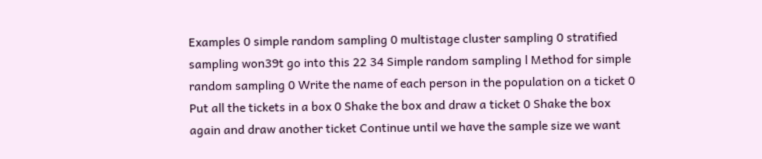Examples 0 simple random sampling 0 multistage cluster sampling 0 stratified sampling won39t go into this 22 34 Simple random sampling l Method for simple random sampling 0 Write the name of each person in the population on a ticket 0 Put all the tickets in a box 0 Shake the box and draw a ticket 0 Shake the box again and draw another ticket Continue until we have the sample size we want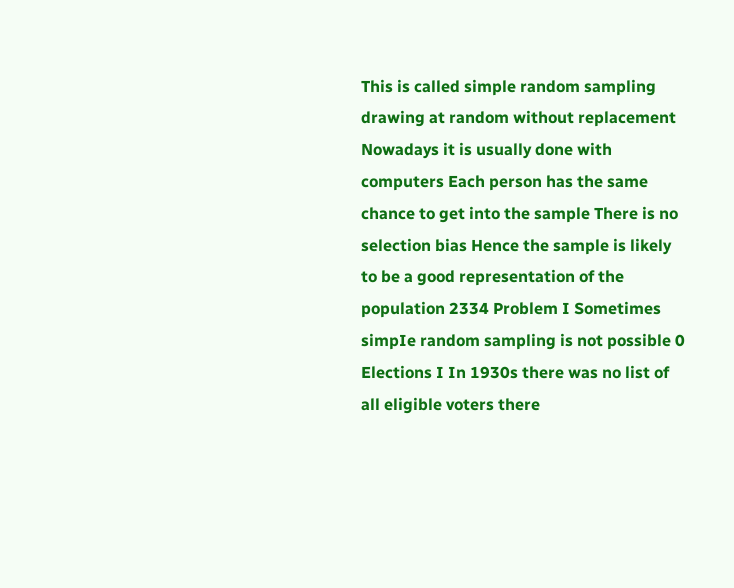This is called simple random sampling drawing at random without replacement Nowadays it is usually done with computers Each person has the same chance to get into the sample There is no selection bias Hence the sample is likely to be a good representation of the population 2334 Problem I Sometimes simpIe random sampling is not possible 0 Elections I In 1930s there was no list of all eligible voters there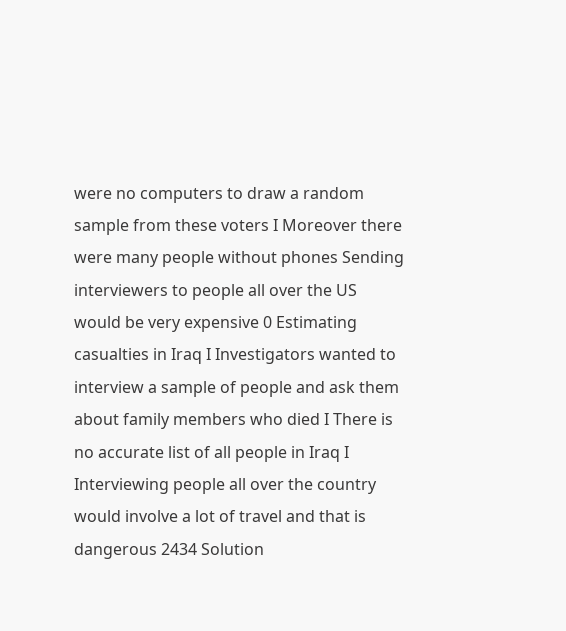were no computers to draw a random sample from these voters I Moreover there were many people without phones Sending interviewers to people all over the US would be very expensive 0 Estimating casualties in Iraq I Investigators wanted to interview a sample of people and ask them about family members who died I There is no accurate list of all people in Iraq I Interviewing people all over the country would involve a lot of travel and that is dangerous 2434 Solution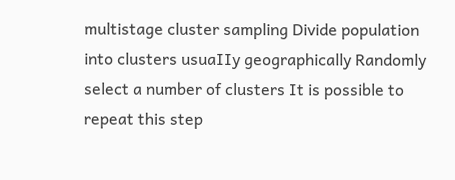multistage cluster sampling Divide population into clusters usuaIIy geographically Randomly select a number of clusters It is possible to repeat this step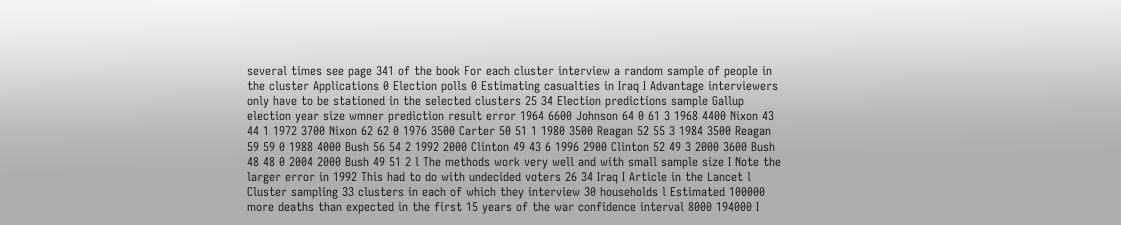several times see page 341 of the book For each cluster interview a random sample of people in the cluster Applications 0 Election polls 0 Estimating casualties in Iraq I Advantage interviewers only have to be stationed in the selected clusters 25 34 Election predictions sample Gallup election year size wmner prediction result error 1964 6600 Johnson 64 0 61 3 1968 4400 Nixon 43 44 1 1972 3700 Nixon 62 62 0 1976 3500 Carter 50 51 1 1980 3500 Reagan 52 55 3 1984 3500 Reagan 59 59 0 1988 4000 Bush 56 54 2 1992 2000 Clinton 49 43 6 1996 2900 Clinton 52 49 3 2000 3600 Bush 48 48 0 2004 2000 Bush 49 51 2 l The methods work very well and with small sample size I Note the larger error in 1992 This had to do with undecided voters 26 34 Iraq I Article in the Lancet l Cluster sampling 33 clusters in each of which they interview 30 households l Estimated 100000 more deaths than expected in the first 15 years of the war confidence interval 8000 194000 I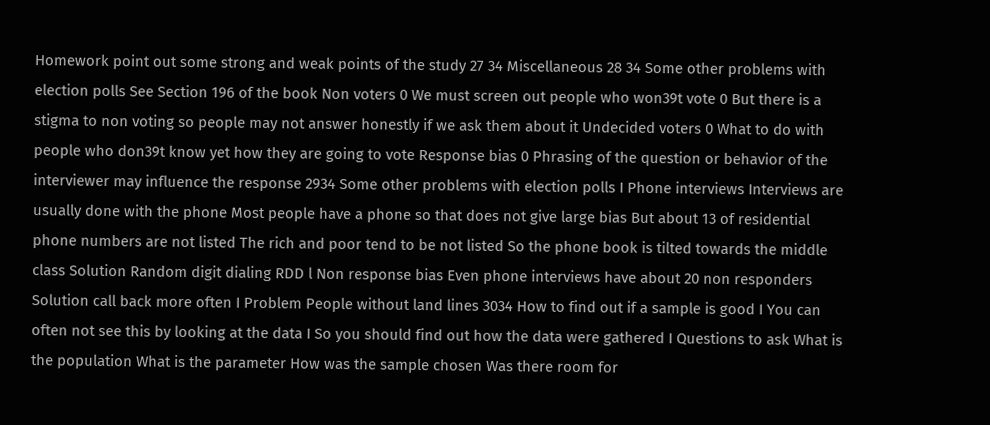Homework point out some strong and weak points of the study 27 34 Miscellaneous 28 34 Some other problems with election polls See Section 196 of the book Non voters 0 We must screen out people who won39t vote 0 But there is a stigma to non voting so people may not answer honestly if we ask them about it Undecided voters 0 What to do with people who don39t know yet how they are going to vote Response bias 0 Phrasing of the question or behavior of the interviewer may influence the response 2934 Some other problems with election polls I Phone interviews Interviews are usually done with the phone Most people have a phone so that does not give large bias But about 13 of residential phone numbers are not listed The rich and poor tend to be not listed So the phone book is tilted towards the middle class Solution Random digit dialing RDD l Non response bias Even phone interviews have about 20 non responders Solution call back more often I Problem People without land lines 3034 How to find out if a sample is good I You can often not see this by looking at the data I So you should find out how the data were gathered I Questions to ask What is the population What is the parameter How was the sample chosen Was there room for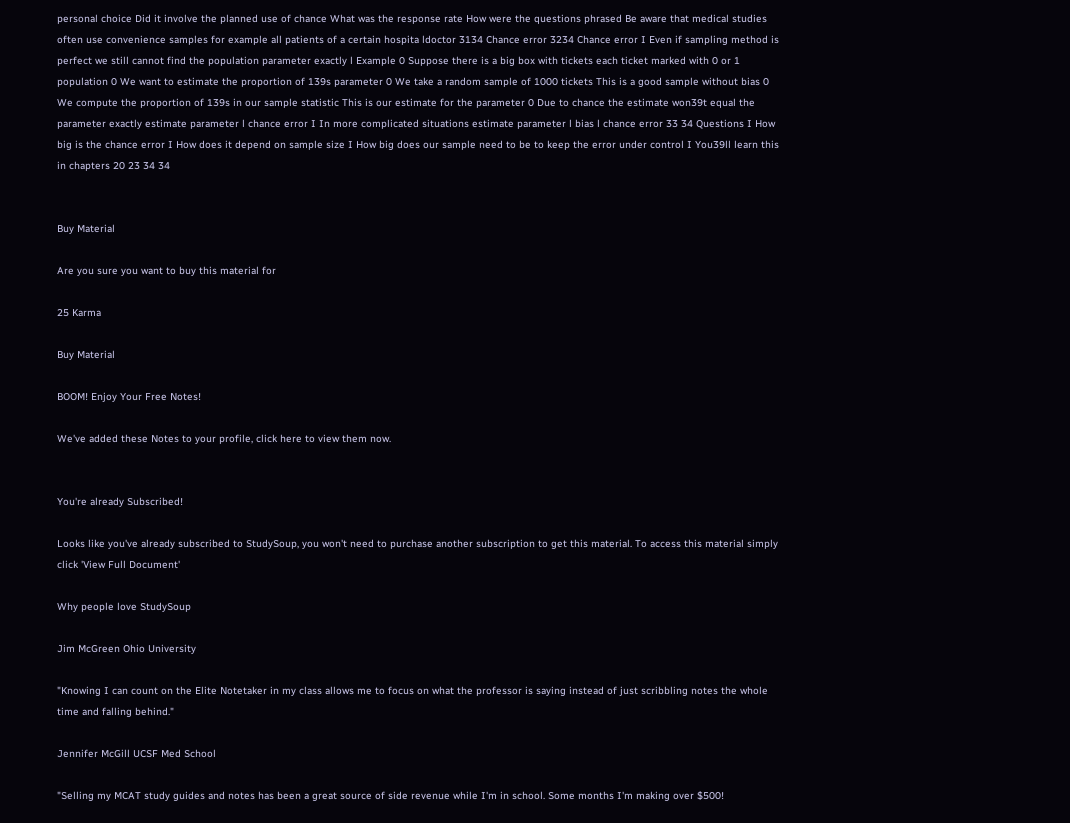personal choice Did it involve the planned use of chance What was the response rate How were the questions phrased Be aware that medical studies often use convenience samples for example all patients of a certain hospita ldoctor 3134 Chance error 3234 Chance error I Even if sampling method is perfect we still cannot find the population parameter exactly l Example 0 Suppose there is a big box with tickets each ticket marked with 0 or 1 population 0 We want to estimate the proportion of 139s parameter 0 We take a random sample of 1000 tickets This is a good sample without bias 0 We compute the proportion of 139s in our sample statistic This is our estimate for the parameter 0 Due to chance the estimate won39t equal the parameter exactly estimate parameter l chance error I In more complicated situations estimate parameter l bias l chance error 33 34 Questions I How big is the chance error I How does it depend on sample size I How big does our sample need to be to keep the error under control I You39ll learn this in chapters 20 23 34 34


Buy Material

Are you sure you want to buy this material for

25 Karma

Buy Material

BOOM! Enjoy Your Free Notes!

We've added these Notes to your profile, click here to view them now.


You're already Subscribed!

Looks like you've already subscribed to StudySoup, you won't need to purchase another subscription to get this material. To access this material simply click 'View Full Document'

Why people love StudySoup

Jim McGreen Ohio University

"Knowing I can count on the Elite Notetaker in my class allows me to focus on what the professor is saying instead of just scribbling notes the whole time and falling behind."

Jennifer McGill UCSF Med School

"Selling my MCAT study guides and notes has been a great source of side revenue while I'm in school. Some months I'm making over $500!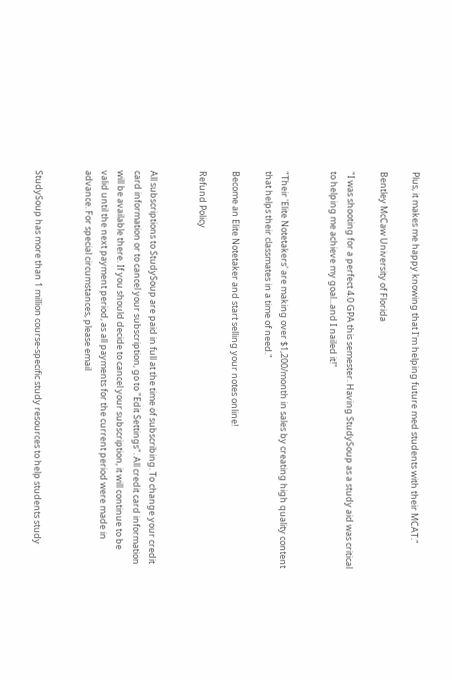Plus, it makes me happy knowing that I'm helping future med students with their MCAT."

Bentley McCaw University of Florida

"I was shooting for a perfect 4.0 GPA this semester. Having StudySoup as a study aid was critical to helping me achieve my goal...and I nailed it!"


"Their 'Elite Notetakers' are making over $1,200/month in sales by creating high quality content that helps their classmates in a time of need."

Become an Elite Notetaker and start selling your notes online!

Refund Policy


All subscriptions to StudySoup are paid in full at the time of subscribing. To change your credit card information or to cancel your subscription, go to "Edit Settings". All credit card information will be available there. If you should decide to cancel your subscription, it will continue to be valid until the next payment period, as all payments for the current period were made in advance. For special circumstances, please email


StudySoup has more than 1 million course-specific study resources to help students study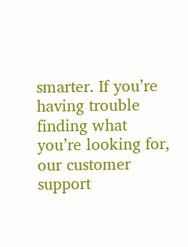smarter. If you’re having trouble finding what you’re looking for, our customer support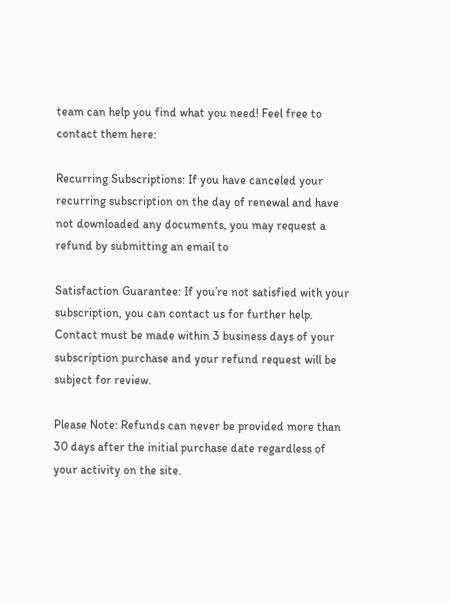team can help you find what you need! Feel free to contact them here:

Recurring Subscriptions: If you have canceled your recurring subscription on the day of renewal and have not downloaded any documents, you may request a refund by submitting an email to

Satisfaction Guarantee: If you’re not satisfied with your subscription, you can contact us for further help. Contact must be made within 3 business days of your subscription purchase and your refund request will be subject for review.

Please Note: Refunds can never be provided more than 30 days after the initial purchase date regardless of your activity on the site.